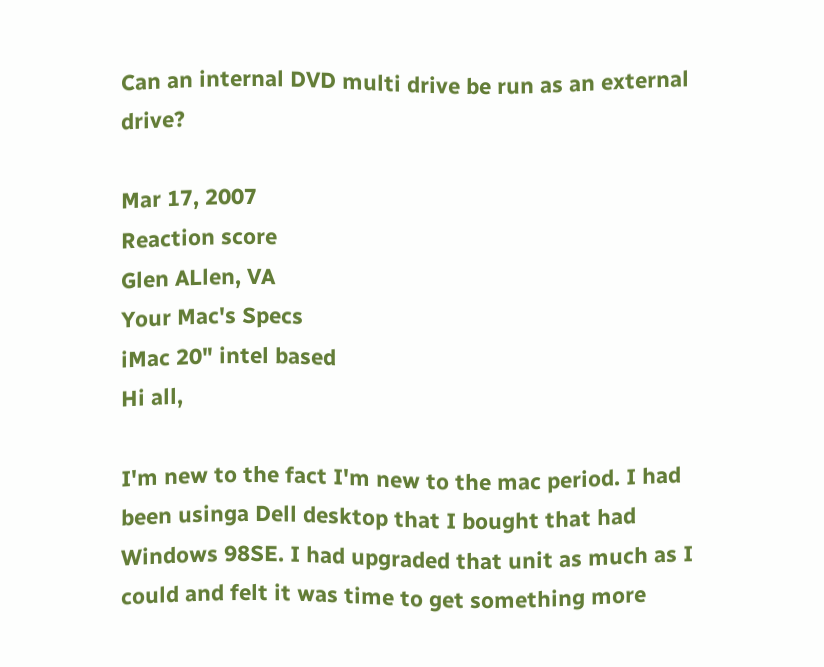Can an internal DVD multi drive be run as an external drive?

Mar 17, 2007
Reaction score
Glen ALlen, VA
Your Mac's Specs
iMac 20" intel based
Hi all,

I'm new to the fact I'm new to the mac period. I had been usinga Dell desktop that I bought that had Windows 98SE. I had upgraded that unit as much as I could and felt it was time to get something more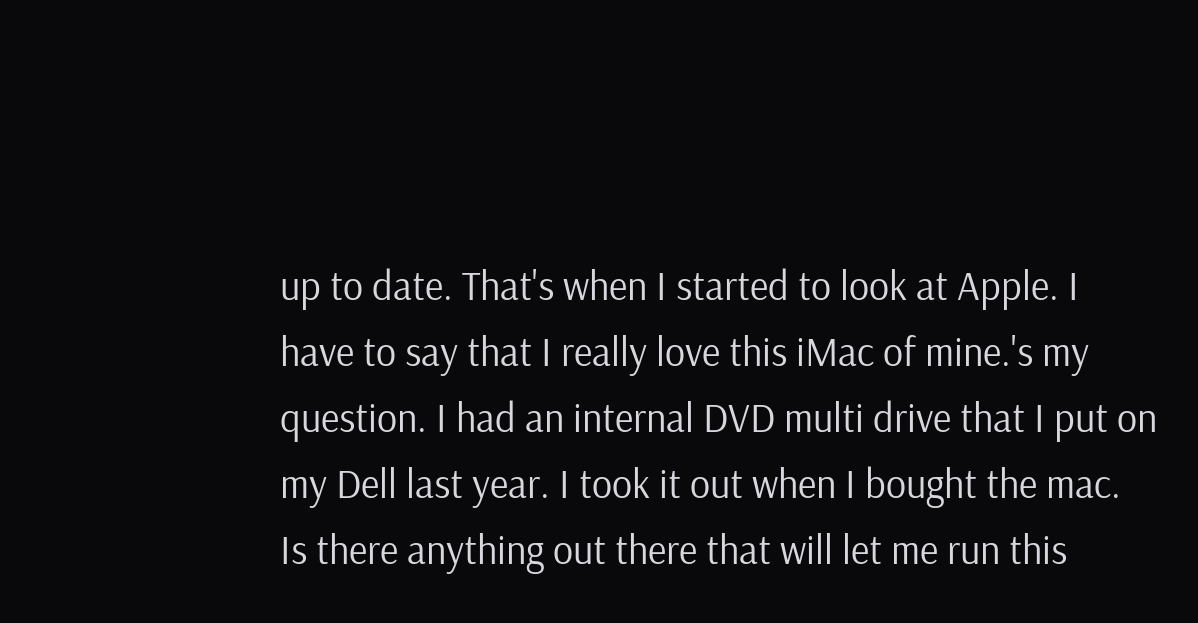up to date. That's when I started to look at Apple. I have to say that I really love this iMac of mine.'s my question. I had an internal DVD multi drive that I put on my Dell last year. I took it out when I bought the mac.
Is there anything out there that will let me run this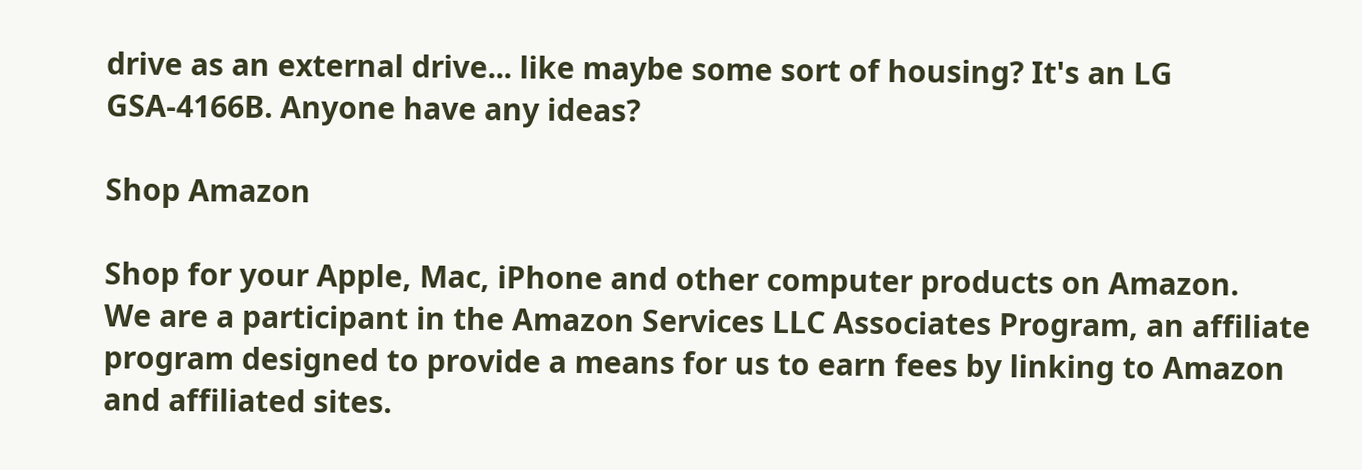drive as an external drive... like maybe some sort of housing? It's an LG GSA-4166B. Anyone have any ideas?

Shop Amazon

Shop for your Apple, Mac, iPhone and other computer products on Amazon.
We are a participant in the Amazon Services LLC Associates Program, an affiliate program designed to provide a means for us to earn fees by linking to Amazon and affiliated sites.